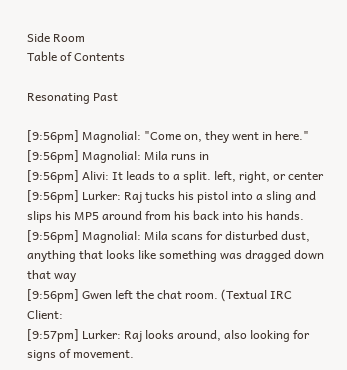Side Room
Table of Contents

Resonating Past

[9:56pm] Magnolial: "Come on, they went in here."
[9:56pm] Magnolial: Mila runs in
[9:56pm] Alivi: It leads to a split. left, right, or center
[9:56pm] Lurker: Raj tucks his pistol into a sling and slips his MP5 around from his back into his hands.
[9:56pm] Magnolial: Mila scans for disturbed dust, anything that looks like something was dragged down that way
[9:56pm] Gwen left the chat room. (Textual IRC Client:
[9:57pm] Lurker: Raj looks around, also looking for signs of movement.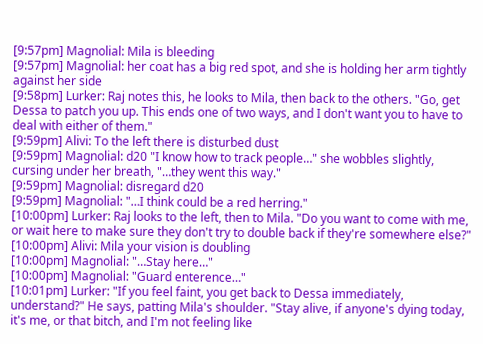[9:57pm] Magnolial: Mila is bleeding
[9:57pm] Magnolial: her coat has a big red spot, and she is holding her arm tightly against her side
[9:58pm] Lurker: Raj notes this, he looks to Mila, then back to the others. "Go, get Dessa to patch you up. This ends one of two ways, and I don't want you to have to deal with either of them."
[9:59pm] Alivi: To the left there is disturbed dust
[9:59pm] Magnolial: d20 "I know how to track people…" she wobbles slightly, cursing under her breath, "…they went this way."
[9:59pm] Magnolial: disregard d20
[9:59pm] Magnolial: "…I think could be a red herring."
[10:00pm] Lurker: Raj looks to the left, then to Mila. "Do you want to come with me, or wait here to make sure they don't try to double back if they're somewhere else?"
[10:00pm] Alivi: Mila your vision is doubling
[10:00pm] Magnolial: "…Stay here…"
[10:00pm] Magnolial: "Guard enterence…"
[10:01pm] Lurker: "If you feel faint, you get back to Dessa immediately, understand?" He says, patting Mila's shoulder. "Stay alive, if anyone's dying today, it's me, or that bitch, and I'm not feeling like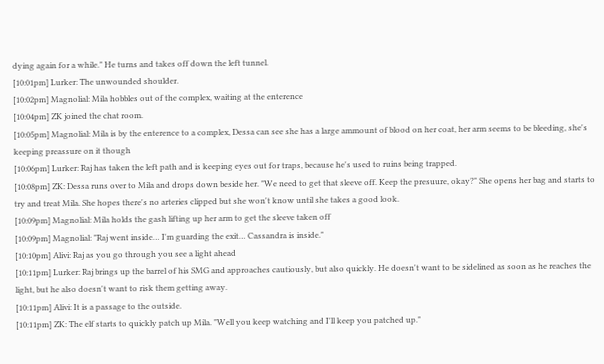dying again for a while." He turns and takes off down the left tunnel.
[10:01pm] Lurker: The unwounded shoulder.
[10:02pm] Magnolial: Mila hobbles out of the complex, waiting at the enterence
[10:04pm] ZK joined the chat room.
[10:05pm] Magnolial: Mila is by the enterence to a complex, Dessa can see she has a large ammount of blood on her coat, her arm seems to be bleeding, she's keeping preassure on it though
[10:06pm] Lurker: Raj has taken the left path and is keeping eyes out for traps, because he's used to ruins being trapped.
[10:08pm] ZK: Dessa runs over to Mila and drops down beside her. "We need to get that sleeve off. Keep the presuure, okay?" She opens her bag and starts to try and treat Mila. She hopes there's no arteries clipped but she won't know until she takes a good look.
[10:09pm] Magnolial: Mila holds the gash lifting up her arm to get the sleeve taken off
[10:09pm] Magnolial: "Raj went inside… I'm guarding the exit… Cassandra is inside."
[10:10pm] Alivi: Raj as you go through you see a light ahead
[10:11pm] Lurker: Raj brings up the barrel of his SMG and approaches cautiously, but also quickly. He doesn't want to be sidelined as soon as he reaches the light, but he also doesn't want to risk them getting away.
[10:11pm] Alivi: It is a passage to the outside.
[10:11pm] ZK: The elf starts to quickly patch up Mila. "Well you keep watching and I'll keep you patched up."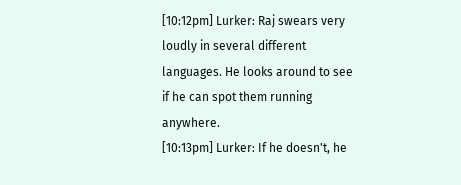[10:12pm] Lurker: Raj swears very loudly in several different languages. He looks around to see if he can spot them running anywhere.
[10:13pm] Lurker: If he doesn't, he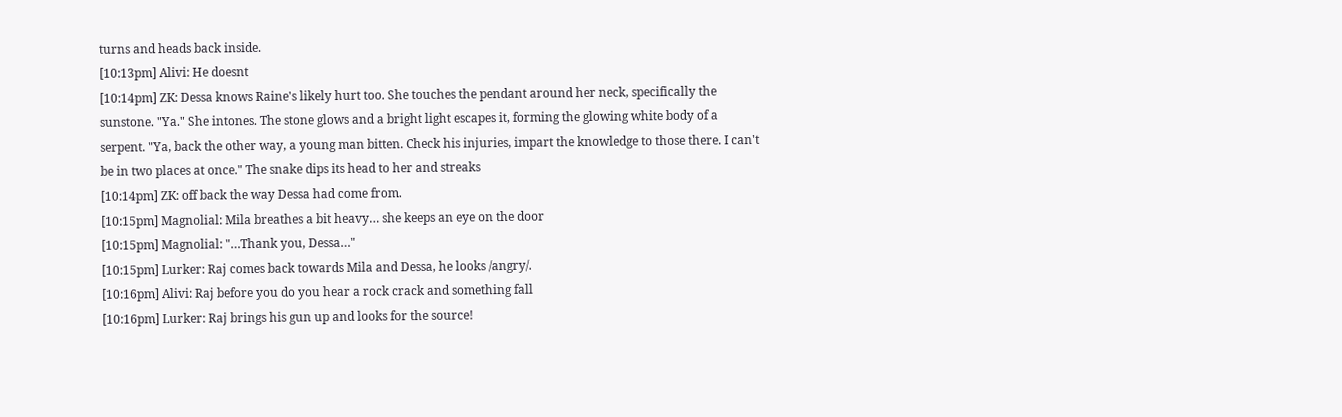turns and heads back inside.
[10:13pm] Alivi: He doesnt
[10:14pm] ZK: Dessa knows Raine's likely hurt too. She touches the pendant around her neck, specifically the sunstone. "Ya." She intones. The stone glows and a bright light escapes it, forming the glowing white body of a serpent. "Ya, back the other way, a young man bitten. Check his injuries, impart the knowledge to those there. I can't be in two places at once." The snake dips its head to her and streaks
[10:14pm] ZK: off back the way Dessa had come from.
[10:15pm] Magnolial: Mila breathes a bit heavy… she keeps an eye on the door
[10:15pm] Magnolial: "…Thank you, Dessa…"
[10:15pm] Lurker: Raj comes back towards Mila and Dessa, he looks /angry/.
[10:16pm] Alivi: Raj before you do you hear a rock crack and something fall
[10:16pm] Lurker: Raj brings his gun up and looks for the source!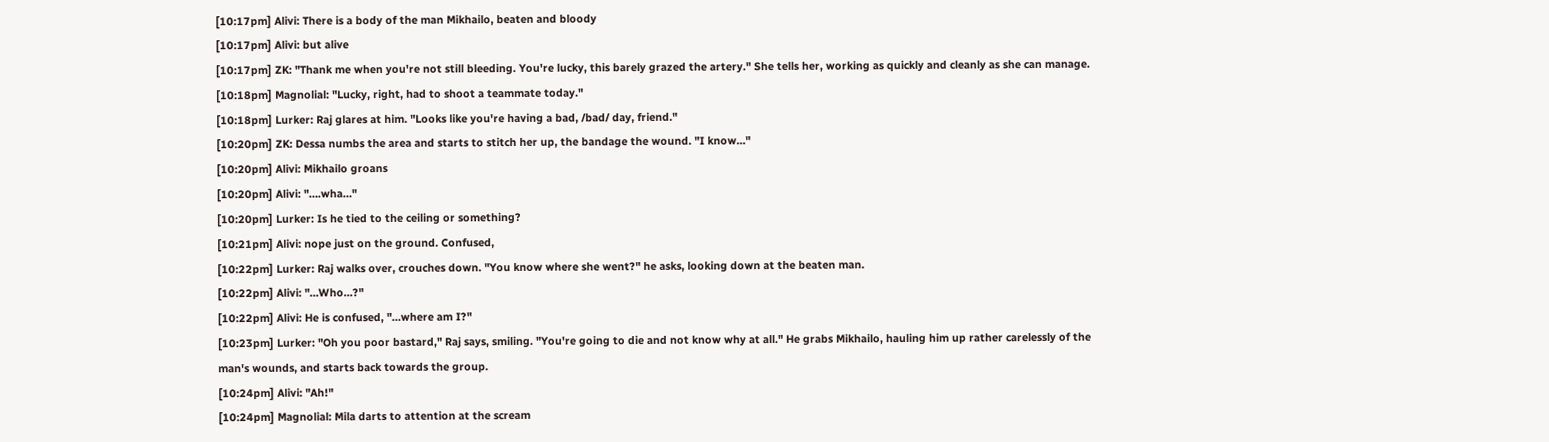[10:17pm] Alivi: There is a body of the man Mikhailo, beaten and bloody
[10:17pm] Alivi: but alive
[10:17pm] ZK: "Thank me when you're not still bleeding. You're lucky, this barely grazed the artery." She tells her, working as quickly and cleanly as she can manage.
[10:18pm] Magnolial: "Lucky, right, had to shoot a teammate today."
[10:18pm] Lurker: Raj glares at him. "Looks like you're having a bad, /bad/ day, friend."
[10:20pm] ZK: Dessa numbs the area and starts to stitch her up, the bandage the wound. "I know…"
[10:20pm] Alivi: Mikhailo groans
[10:20pm] Alivi: "….wha…"
[10:20pm] Lurker: Is he tied to the ceiling or something?
[10:21pm] Alivi: nope just on the ground. Confused,
[10:22pm] Lurker: Raj walks over, crouches down. "You know where she went?" he asks, looking down at the beaten man.
[10:22pm] Alivi: "…Who…?"
[10:22pm] Alivi: He is confused, "…where am I?"
[10:23pm] Lurker: "Oh you poor bastard," Raj says, smiling. "You're going to die and not know why at all." He grabs Mikhailo, hauling him up rather carelessly of the man's wounds, and starts back towards the group.
[10:24pm] Alivi: "Ah!"
[10:24pm] Magnolial: Mila darts to attention at the scream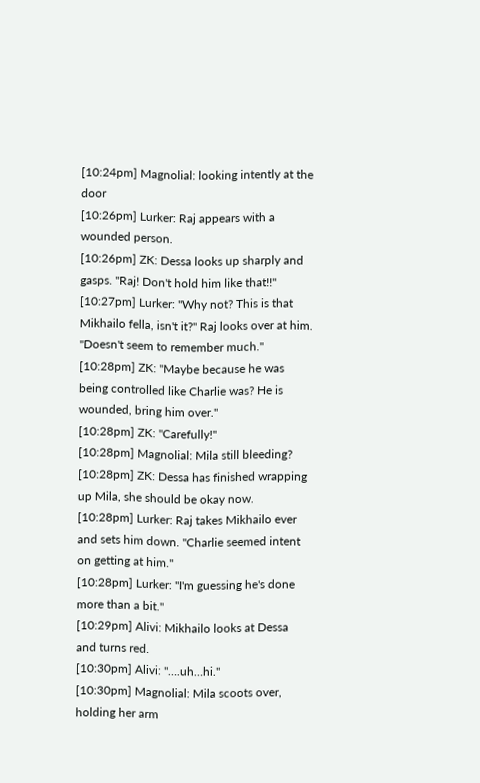[10:24pm] Magnolial: looking intently at the door
[10:26pm] Lurker: Raj appears with a wounded person.
[10:26pm] ZK: Dessa looks up sharply and gasps. "Raj! Don't hold him like that!!"
[10:27pm] Lurker: "Why not? This is that Mikhailo fella, isn't it?" Raj looks over at him. "Doesn't seem to remember much."
[10:28pm] ZK: "Maybe because he was being controlled like Charlie was? He is wounded, bring him over."
[10:28pm] ZK: "Carefully!"
[10:28pm] Magnolial: Mila still bleeding?
[10:28pm] ZK: Dessa has finished wrapping up Mila, she should be okay now.
[10:28pm] Lurker: Raj takes Mikhailo ever and sets him down. "Charlie seemed intent on getting at him."
[10:28pm] Lurker: "I'm guessing he's done more than a bit."
[10:29pm] Alivi: Mikhailo looks at Dessa and turns red.
[10:30pm] Alivi: "….uh…hi."
[10:30pm] Magnolial: Mila scoots over, holding her arm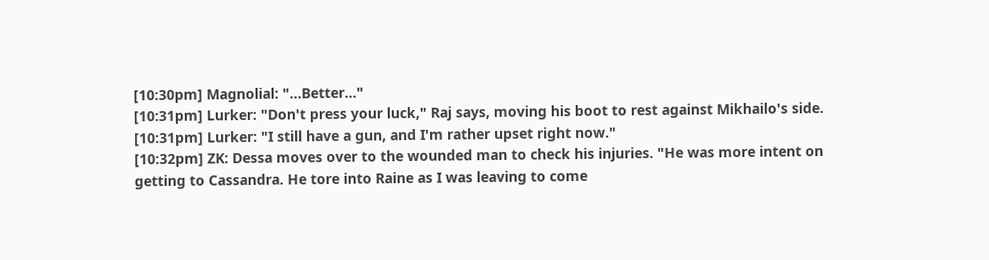[10:30pm] Magnolial: "…Better…"
[10:31pm] Lurker: "Don't press your luck," Raj says, moving his boot to rest against Mikhailo's side.
[10:31pm] Lurker: "I still have a gun, and I'm rather upset right now."
[10:32pm] ZK: Dessa moves over to the wounded man to check his injuries. "He was more intent on getting to Cassandra. He tore into Raine as I was leaving to come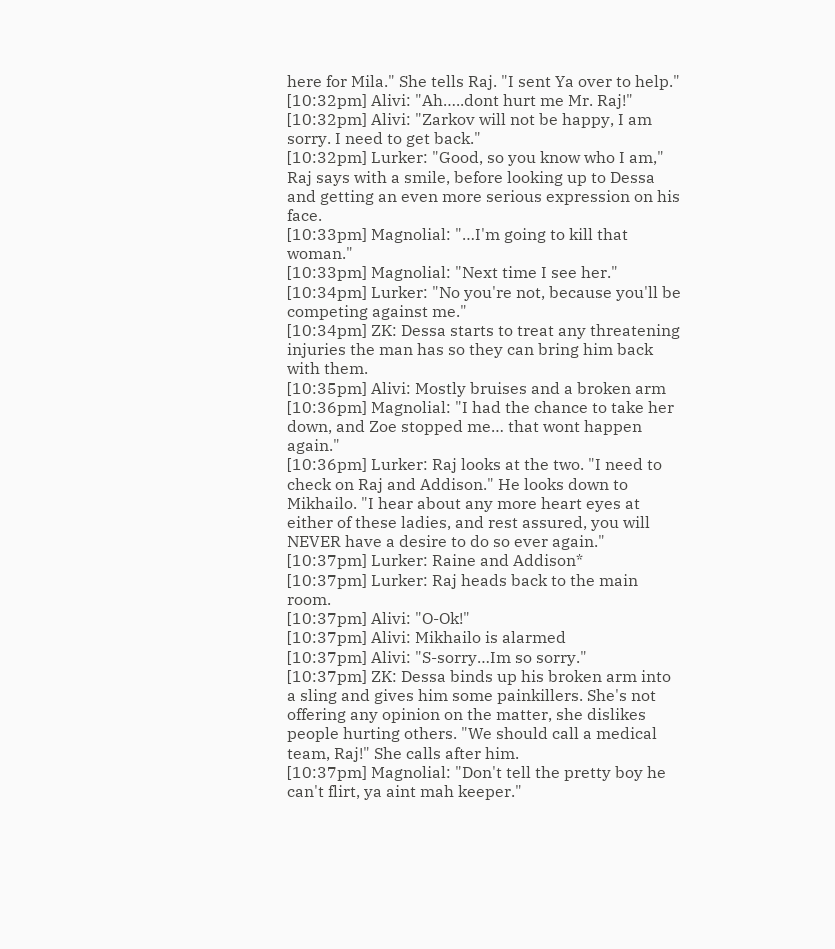here for Mila." She tells Raj. "I sent Ya over to help."
[10:32pm] Alivi: "Ah…..dont hurt me Mr. Raj!"
[10:32pm] Alivi: "Zarkov will not be happy, I am sorry. I need to get back."
[10:32pm] Lurker: "Good, so you know who I am," Raj says with a smile, before looking up to Dessa and getting an even more serious expression on his face.
[10:33pm] Magnolial: "…I'm going to kill that woman."
[10:33pm] Magnolial: "Next time I see her."
[10:34pm] Lurker: "No you're not, because you'll be competing against me."
[10:34pm] ZK: Dessa starts to treat any threatening injuries the man has so they can bring him back with them.
[10:35pm] Alivi: Mostly bruises and a broken arm
[10:36pm] Magnolial: "I had the chance to take her down, and Zoe stopped me… that wont happen again."
[10:36pm] Lurker: Raj looks at the two. "I need to check on Raj and Addison." He looks down to Mikhailo. "I hear about any more heart eyes at either of these ladies, and rest assured, you will NEVER have a desire to do so ever again."
[10:37pm] Lurker: Raine and Addison*
[10:37pm] Lurker: Raj heads back to the main room.
[10:37pm] Alivi: "O-Ok!"
[10:37pm] Alivi: Mikhailo is alarmed
[10:37pm] Alivi: "S-sorry…Im so sorry."
[10:37pm] ZK: Dessa binds up his broken arm into a sling and gives him some painkillers. She's not offering any opinion on the matter, she dislikes people hurting others. "We should call a medical team, Raj!" She calls after him.
[10:37pm] Magnolial: "Don't tell the pretty boy he can't flirt, ya aint mah keeper."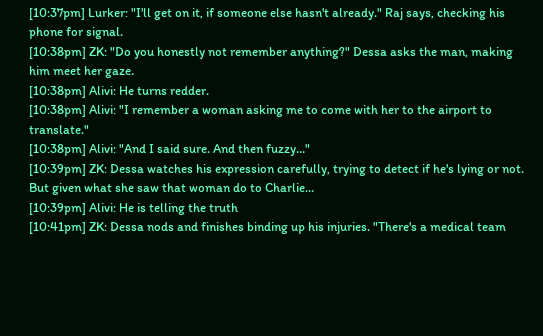[10:37pm] Lurker: "I'll get on it, if someone else hasn't already." Raj says, checking his phone for signal.
[10:38pm] ZK: "Do you honestly not remember anything?" Dessa asks the man, making him meet her gaze.
[10:38pm] Alivi: He turns redder.
[10:38pm] Alivi: "I remember a woman asking me to come with her to the airport to translate."
[10:38pm] Alivi: "And I said sure. And then fuzzy…"
[10:39pm] ZK: Dessa watches his expression carefully, trying to detect if he's lying or not. But given what she saw that woman do to Charlie…
[10:39pm] Alivi: He is telling the truth
[10:41pm] ZK: Dessa nods and finishes binding up his injuries. "There's a medical team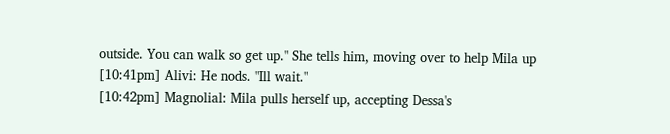outside. You can walk so get up." She tells him, moving over to help Mila up
[10:41pm] Alivi: He nods. "Ill wait."
[10:42pm] Magnolial: Mila pulls herself up, accepting Dessa's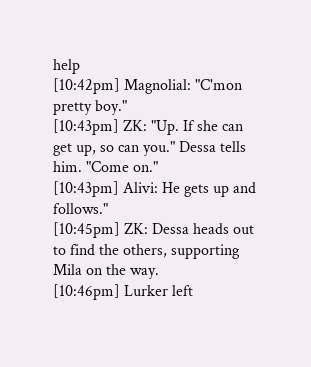help
[10:42pm] Magnolial: "C'mon pretty boy."
[10:43pm] ZK: "Up. If she can get up, so can you." Dessa tells him. "Come on."
[10:43pm] Alivi: He gets up and follows."
[10:45pm] ZK: Dessa heads out to find the others, supporting Mila on the way.
[10:46pm] Lurker left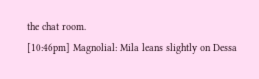the chat room.
[10:46pm] Magnolial: Mila leans slightly on Dessa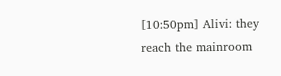[10:50pm] Alivi: they reach the mainroom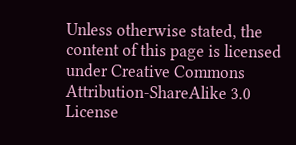Unless otherwise stated, the content of this page is licensed under Creative Commons Attribution-ShareAlike 3.0 License